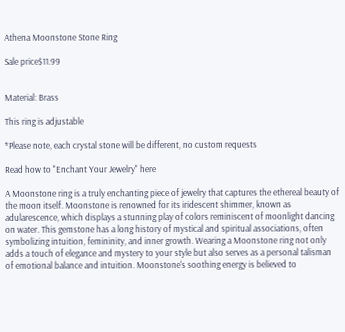Athena Moonstone Stone Ring

Sale price$11.99


Material: Brass

This ring is adjustable

*Please note, each crystal stone will be different, no custom requests

Read how to "Enchant Your Jewelry" here

A Moonstone ring is a truly enchanting piece of jewelry that captures the ethereal beauty of the moon itself. Moonstone is renowned for its iridescent shimmer, known as adularescence, which displays a stunning play of colors reminiscent of moonlight dancing on water. This gemstone has a long history of mystical and spiritual associations, often symbolizing intuition, femininity, and inner growth. Wearing a Moonstone ring not only adds a touch of elegance and mystery to your style but also serves as a personal talisman of emotional balance and intuition. Moonstone's soothing energy is believed to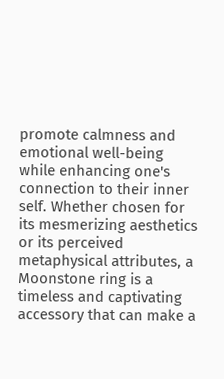promote calmness and emotional well-being while enhancing one's connection to their inner self. Whether chosen for its mesmerizing aesthetics or its perceived metaphysical attributes, a Moonstone ring is a timeless and captivating accessory that can make a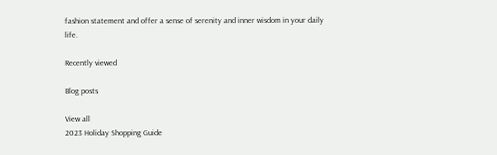fashion statement and offer a sense of serenity and inner wisdom in your daily life.

Recently viewed

Blog posts

View all
2023 Holiday Shopping Guide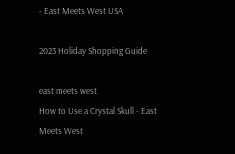- East Meets West USA

2023 Holiday Shopping Guide

east meets west
How to Use a Crystal Skull - East Meets West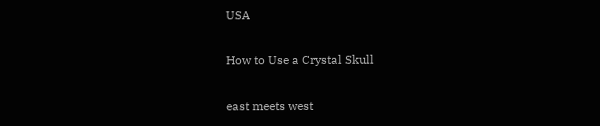USA

How to Use a Crystal Skull

east meets west